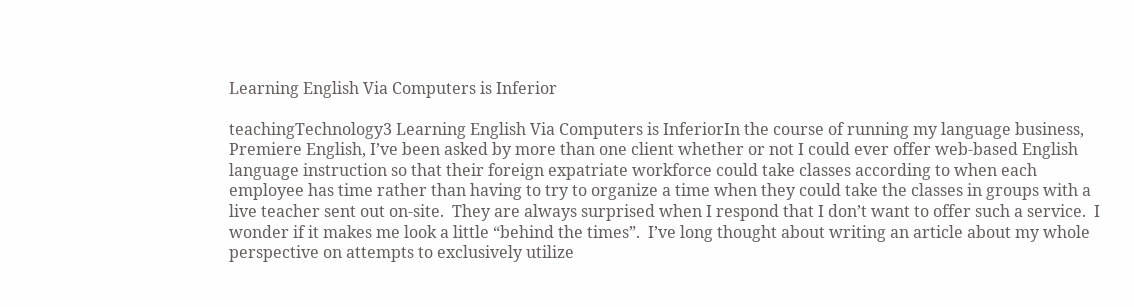Learning English Via Computers is Inferior

teachingTechnology3 Learning English Via Computers is InferiorIn the course of running my language business, Premiere English, I’ve been asked by more than one client whether or not I could ever offer web-based English language instruction so that their foreign expatriate workforce could take classes according to when each employee has time rather than having to try to organize a time when they could take the classes in groups with a live teacher sent out on-site.  They are always surprised when I respond that I don’t want to offer such a service.  I wonder if it makes me look a little “behind the times”.  I’ve long thought about writing an article about my whole perspective on attempts to exclusively utilize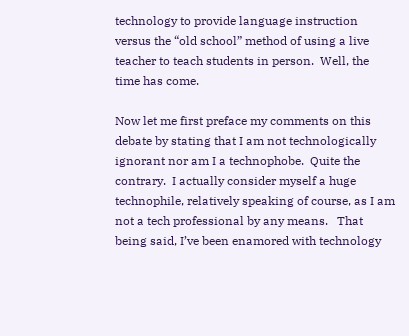technology to provide language instruction versus the “old school” method of using a live teacher to teach students in person.  Well, the time has come.

Now let me first preface my comments on this debate by stating that I am not technologically ignorant nor am I a technophobe.  Quite the contrary.  I actually consider myself a huge technophile, relatively speaking of course, as I am not a tech professional by any means.   That being said, I’ve been enamored with technology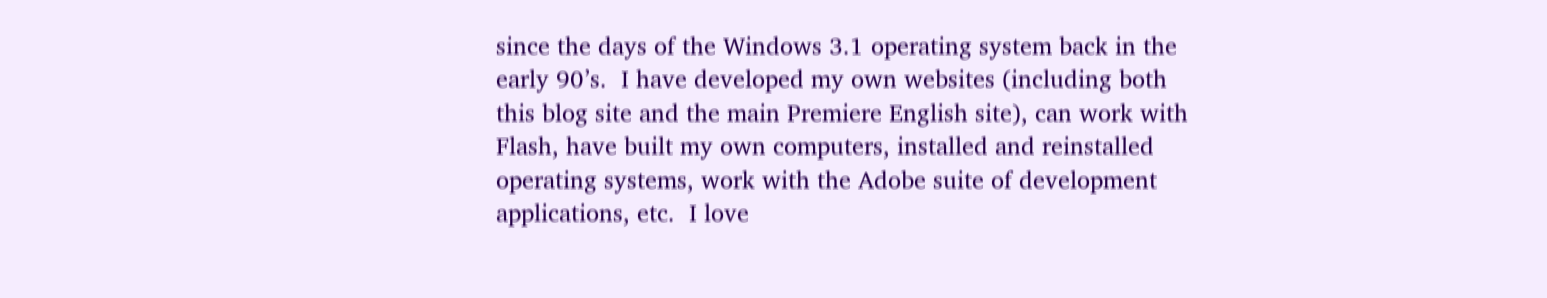since the days of the Windows 3.1 operating system back in the early 90’s.  I have developed my own websites (including both this blog site and the main Premiere English site), can work with Flash, have built my own computers, installed and reinstalled operating systems, work with the Adobe suite of development applications, etc.  I love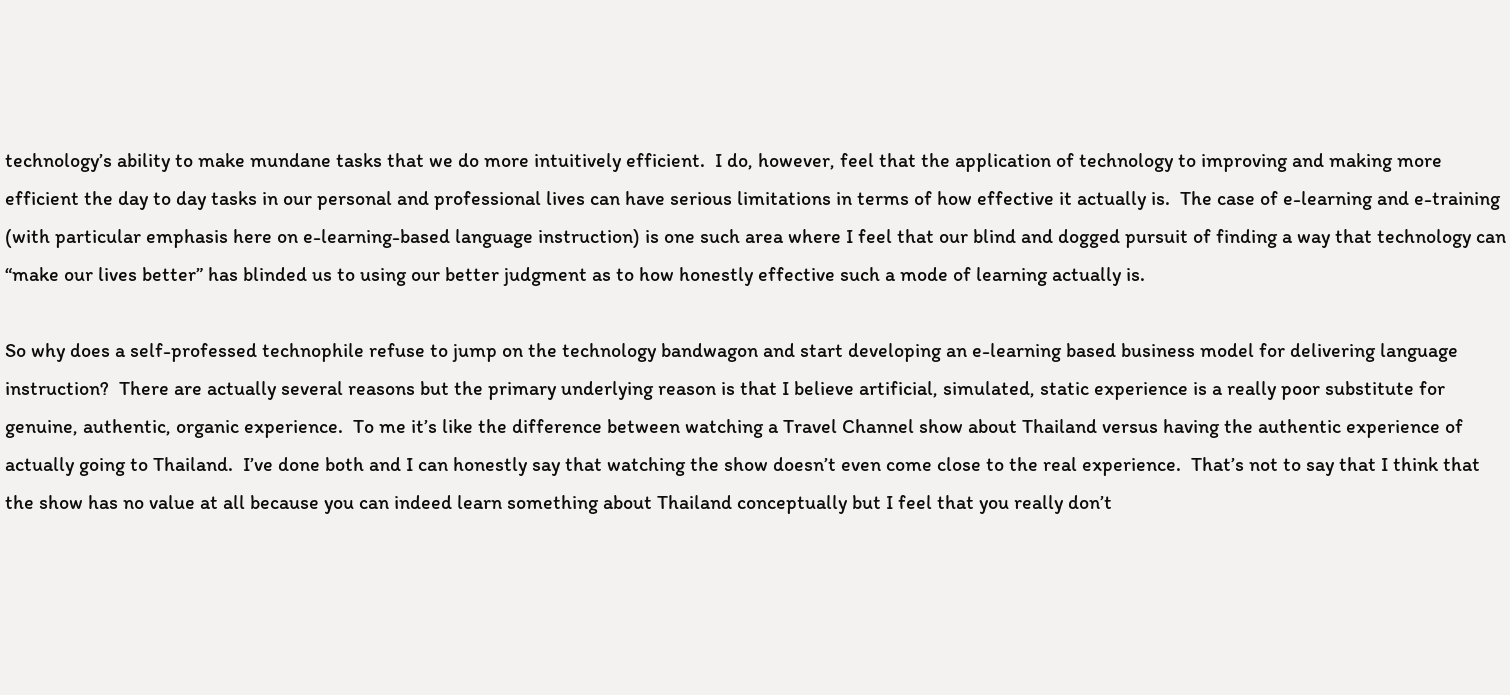technology’s ability to make mundane tasks that we do more intuitively efficient.  I do, however, feel that the application of technology to improving and making more efficient the day to day tasks in our personal and professional lives can have serious limitations in terms of how effective it actually is.  The case of e-learning and e-training (with particular emphasis here on e-learning-based language instruction) is one such area where I feel that our blind and dogged pursuit of finding a way that technology can “make our lives better” has blinded us to using our better judgment as to how honestly effective such a mode of learning actually is.

So why does a self-professed technophile refuse to jump on the technology bandwagon and start developing an e-learning based business model for delivering language instruction?  There are actually several reasons but the primary underlying reason is that I believe artificial, simulated, static experience is a really poor substitute for genuine, authentic, organic experience.  To me it’s like the difference between watching a Travel Channel show about Thailand versus having the authentic experience of actually going to Thailand.  I’ve done both and I can honestly say that watching the show doesn’t even come close to the real experience.  That’s not to say that I think that the show has no value at all because you can indeed learn something about Thailand conceptually but I feel that you really don’t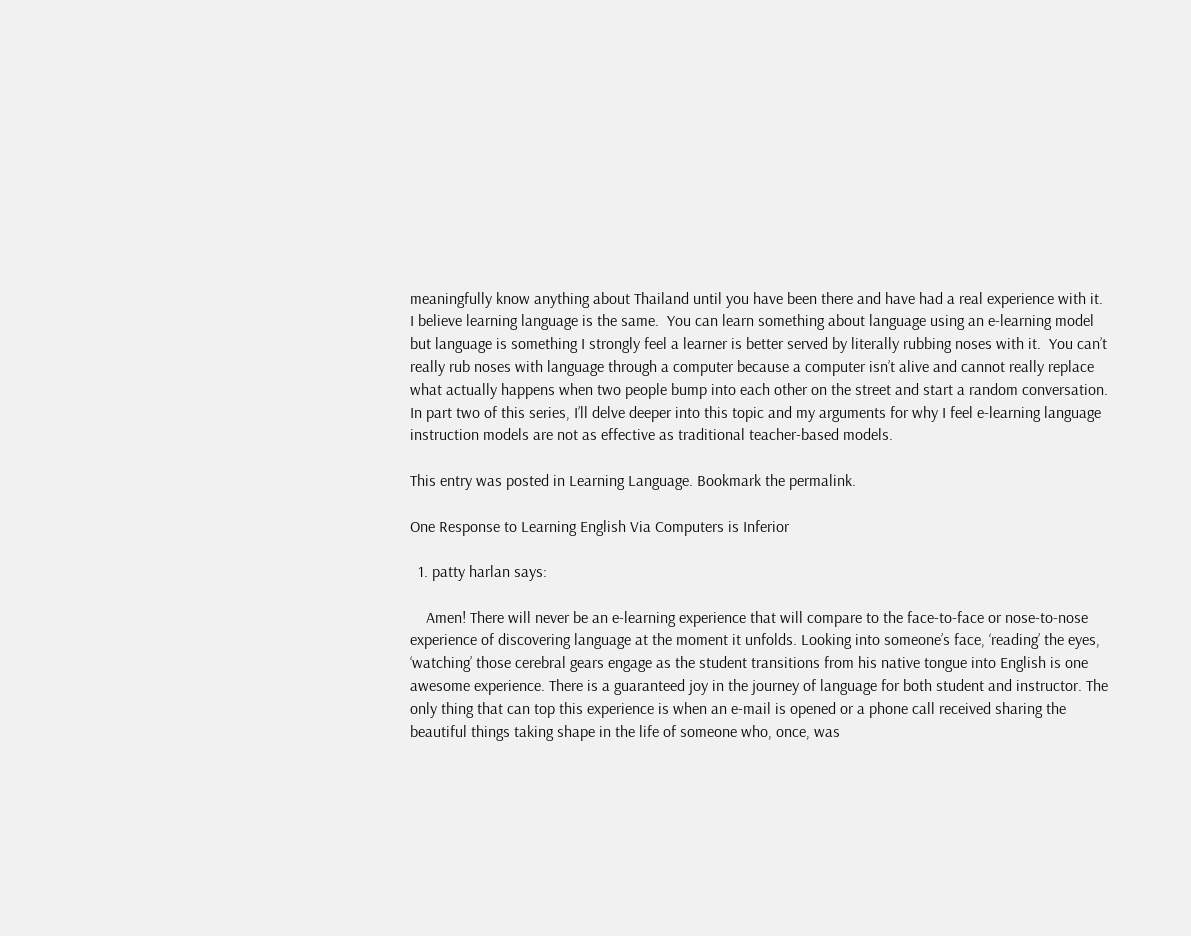meaningfully know anything about Thailand until you have been there and have had a real experience with it.  I believe learning language is the same.  You can learn something about language using an e-learning model but language is something I strongly feel a learner is better served by literally rubbing noses with it.  You can’t really rub noses with language through a computer because a computer isn’t alive and cannot really replace what actually happens when two people bump into each other on the street and start a random conversation.    In part two of this series, I’ll delve deeper into this topic and my arguments for why I feel e-learning language instruction models are not as effective as traditional teacher-based models.

This entry was posted in Learning Language. Bookmark the permalink.

One Response to Learning English Via Computers is Inferior

  1. patty harlan says:

    Amen! There will never be an e-learning experience that will compare to the face-to-face or nose-to-nose experience of discovering language at the moment it unfolds. Looking into someone’s face, ‘reading’ the eyes, ‘watching’ those cerebral gears engage as the student transitions from his native tongue into English is one awesome experience. There is a guaranteed joy in the journey of language for both student and instructor. The only thing that can top this experience is when an e-mail is opened or a phone call received sharing the beautiful things taking shape in the life of someone who, once, was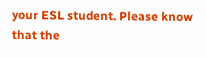your ESL student. Please know that the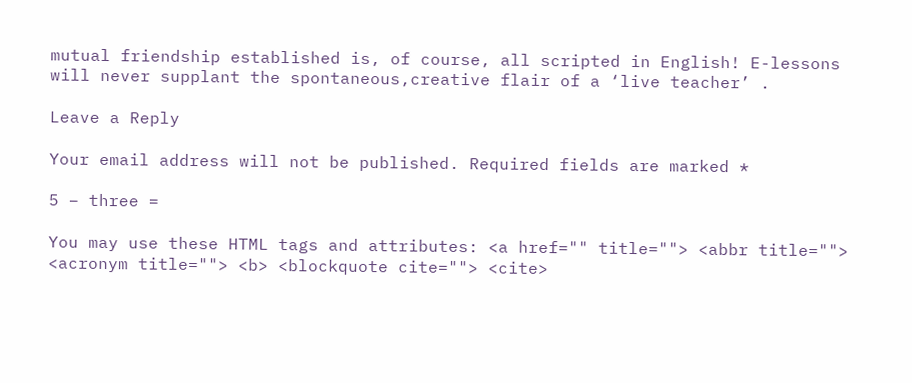mutual friendship established is, of course, all scripted in English! E-lessons will never supplant the spontaneous,creative flair of a ‘live teacher’ .

Leave a Reply

Your email address will not be published. Required fields are marked *

5 − three =

You may use these HTML tags and attributes: <a href="" title=""> <abbr title=""> <acronym title=""> <b> <blockquote cite=""> <cite>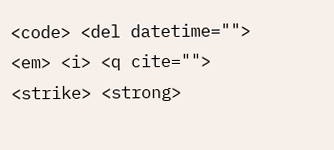<code> <del datetime=""> <em> <i> <q cite=""> <strike> <strong>